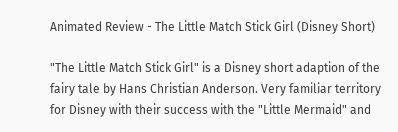Animated Review - The Little Match Stick Girl (Disney Short)

"The Little Match Stick Girl" is a Disney short adaption of the fairy tale by Hans Christian Anderson. Very familiar territory for Disney with their success with the "Little Mermaid" and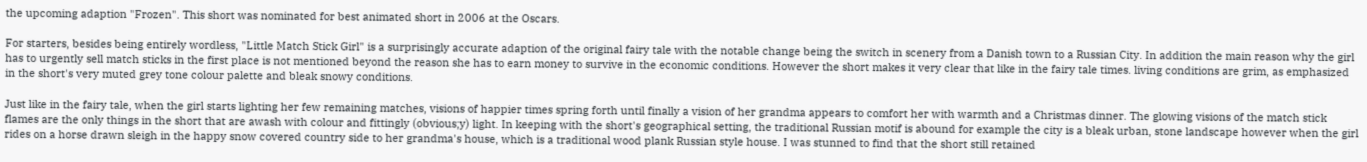the upcoming adaption "Frozen". This short was nominated for best animated short in 2006 at the Oscars.

For starters, besides being entirely wordless, "Little Match Stick Girl" is a surprisingly accurate adaption of the original fairy tale with the notable change being the switch in scenery from a Danish town to a Russian City. In addition the main reason why the girl has to urgently sell match sticks in the first place is not mentioned beyond the reason she has to earn money to survive in the economic conditions. However the short makes it very clear that like in the fairy tale times. living conditions are grim, as emphasized in the short's very muted grey tone colour palette and bleak snowy conditions.

Just like in the fairy tale, when the girl starts lighting her few remaining matches, visions of happier times spring forth until finally a vision of her grandma appears to comfort her with warmth and a Christmas dinner. The glowing visions of the match stick flames are the only things in the short that are awash with colour and fittingly (obvious;y) light. In keeping with the short's geographical setting, the traditional Russian motif is abound for example the city is a bleak urban, stone landscape however when the girl rides on a horse drawn sleigh in the happy snow covered country side to her grandma's house, which is a traditional wood plank Russian style house. I was stunned to find that the short still retained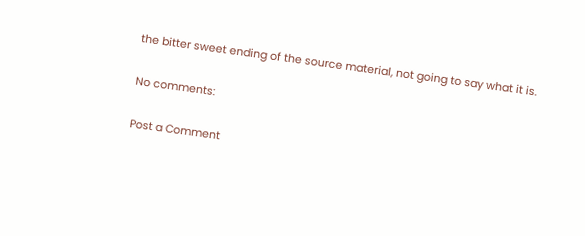the bitter sweet ending of the source material, not going to say what it is.

No comments:

Post a Comment